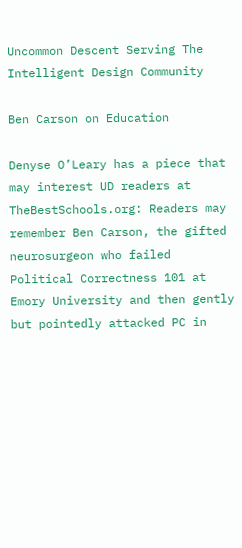Uncommon Descent Serving The Intelligent Design Community

Ben Carson on Education

Denyse O’Leary has a piece that may interest UD readers at TheBestSchools.org: Readers may remember Ben Carson, the gifted neurosurgeon who failed Political Correctness 101 at Emory University and then gently but pointedly attacked PC in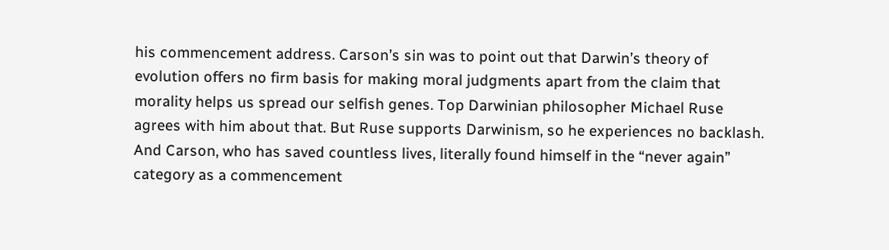his commencement address. Carson’s sin was to point out that Darwin’s theory of evolution offers no firm basis for making moral judgments apart from the claim that morality helps us spread our selfish genes. Top Darwinian philosopher Michael Ruse agrees with him about that. But Ruse supports Darwinism, so he experiences no backlash. And Carson, who has saved countless lives, literally found himself in the “never again” category as a commencement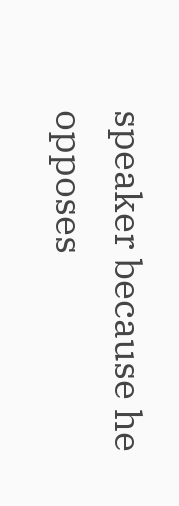speaker because he opposes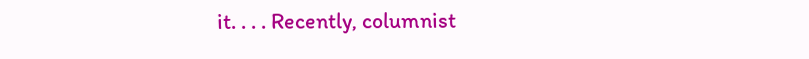it. . . . Recently, columnist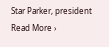Star Parker, president Read More ›